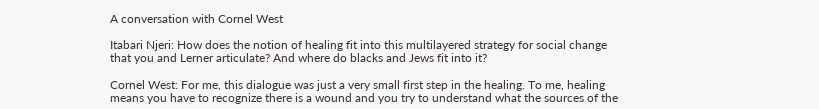A conversation with Cornel West

Itabari Njeri: How does the notion of healing fit into this multilayered strategy for social change that you and Lerner articulate? And where do blacks and Jews fit into it?

Cornel West: For me, this dialogue was just a very small first step in the healing. To me, healing means you have to recognize there is a wound and you try to understand what the sources of the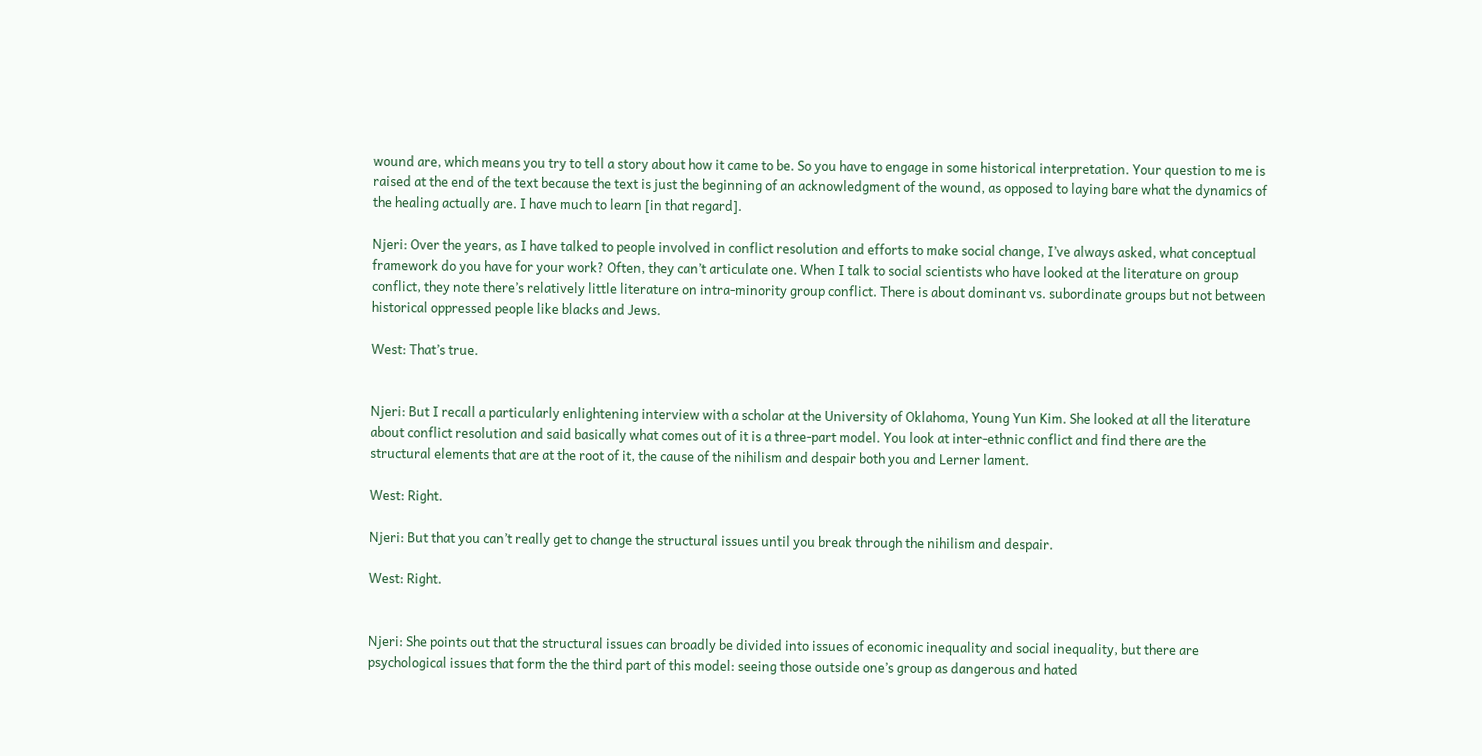wound are, which means you try to tell a story about how it came to be. So you have to engage in some historical interpretation. Your question to me is raised at the end of the text because the text is just the beginning of an acknowledgment of the wound, as opposed to laying bare what the dynamics of the healing actually are. I have much to learn [in that regard].

Njeri: Over the years, as I have talked to people involved in conflict resolution and efforts to make social change, I’ve always asked, what conceptual framework do you have for your work? Often, they can’t articulate one. When I talk to social scientists who have looked at the literature on group conflict, they note there’s relatively little literature on intra-minority group conflict. There is about dominant vs. subordinate groups but not between historical oppressed people like blacks and Jews.

West: That’s true.


Njeri: But I recall a particularly enlightening interview with a scholar at the University of Oklahoma, Young Yun Kim. She looked at all the literature about conflict resolution and said basically what comes out of it is a three-part model. You look at inter-ethnic conflict and find there are the structural elements that are at the root of it, the cause of the nihilism and despair both you and Lerner lament.

West: Right.

Njeri: But that you can’t really get to change the structural issues until you break through the nihilism and despair.

West: Right.


Njeri: She points out that the structural issues can broadly be divided into issues of economic inequality and social inequality, but there are psychological issues that form the the third part of this model: seeing those outside one’s group as dangerous and hated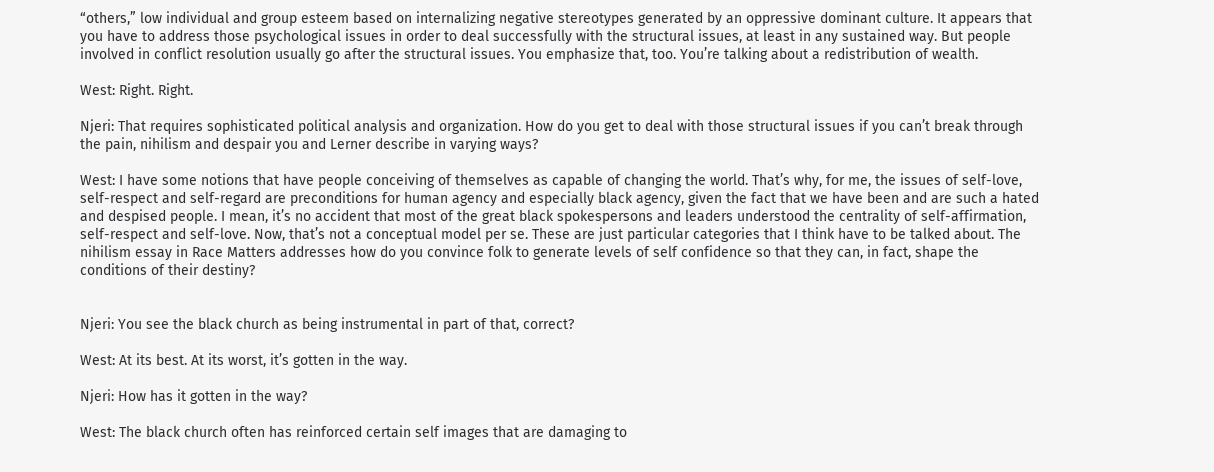“others,” low individual and group esteem based on internalizing negative stereotypes generated by an oppressive dominant culture. It appears that you have to address those psychological issues in order to deal successfully with the structural issues, at least in any sustained way. But people involved in conflict resolution usually go after the structural issues. You emphasize that, too. You’re talking about a redistribution of wealth.

West: Right. Right.

Njeri: That requires sophisticated political analysis and organization. How do you get to deal with those structural issues if you can’t break through the pain, nihilism and despair you and Lerner describe in varying ways?

West: I have some notions that have people conceiving of themselves as capable of changing the world. That’s why, for me, the issues of self-love, self-respect and self-regard are preconditions for human agency and especially black agency, given the fact that we have been and are such a hated and despised people. I mean, it’s no accident that most of the great black spokespersons and leaders understood the centrality of self-affirmation, self-respect and self-love. Now, that’s not a conceptual model per se. These are just particular categories that I think have to be talked about. The nihilism essay in Race Matters addresses how do you convince folk to generate levels of self confidence so that they can, in fact, shape the conditions of their destiny?


Njeri: You see the black church as being instrumental in part of that, correct?

West: At its best. At its worst, it’s gotten in the way.

Njeri: How has it gotten in the way?

West: The black church often has reinforced certain self images that are damaging to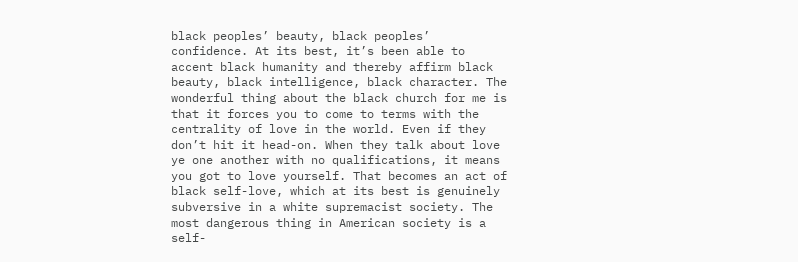black peoples’ beauty, black peoples’ confidence. At its best, it’s been able to accent black humanity and thereby affirm black beauty, black intelligence, black character. The wonderful thing about the black church for me is that it forces you to come to terms with the centrality of love in the world. Even if they don’t hit it head-on. When they talk about love ye one another with no qualifications, it means you got to love yourself. That becomes an act of black self-love, which at its best is genuinely subversive in a white supremacist society. The most dangerous thing in American society is a self-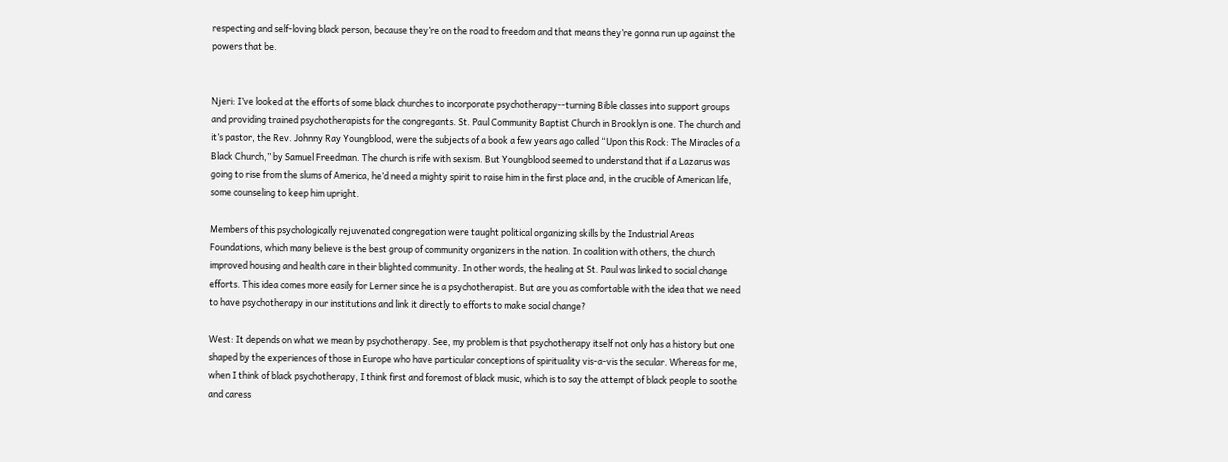respecting and self-loving black person, because they’re on the road to freedom and that means they’re gonna run up against the powers that be.


Njeri: I’ve looked at the efforts of some black churches to incorporate psychotherapy--turning Bible classes into support groups and providing trained psychotherapists for the congregants. St. Paul Community Baptist Church in Brooklyn is one. The church and it’s pastor, the Rev. Johnny Ray Youngblood, were the subjects of a book a few years ago called “Upon this Rock: The Miracles of a Black Church,” by Samuel Freedman. The church is rife with sexism. But Youngblood seemed to understand that if a Lazarus was going to rise from the slums of America, he’d need a mighty spirit to raise him in the first place and, in the crucible of American life, some counseling to keep him upright.

Members of this psychologically rejuvenated congregation were taught political organizing skills by the Industrial Areas Foundations, which many believe is the best group of community organizers in the nation. In coalition with others, the church improved housing and health care in their blighted community. In other words, the healing at St. Paul was linked to social change efforts. This idea comes more easily for Lerner since he is a psychotherapist. But are you as comfortable with the idea that we need to have psychotherapy in our institutions and link it directly to efforts to make social change?

West: It depends on what we mean by psychotherapy. See, my problem is that psychotherapy itself not only has a history but one shaped by the experiences of those in Europe who have particular conceptions of spirituality vis-a-vis the secular. Whereas for me, when I think of black psychotherapy, I think first and foremost of black music, which is to say the attempt of black people to soothe and caress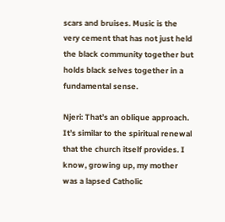scars and bruises. Music is the very cement that has not just held the black community together but holds black selves together in a fundamental sense.

Njeri: That’s an oblique approach. It’s similar to the spiritual renewal that the church itself provides. I know, growing up, my mother was a lapsed Catholic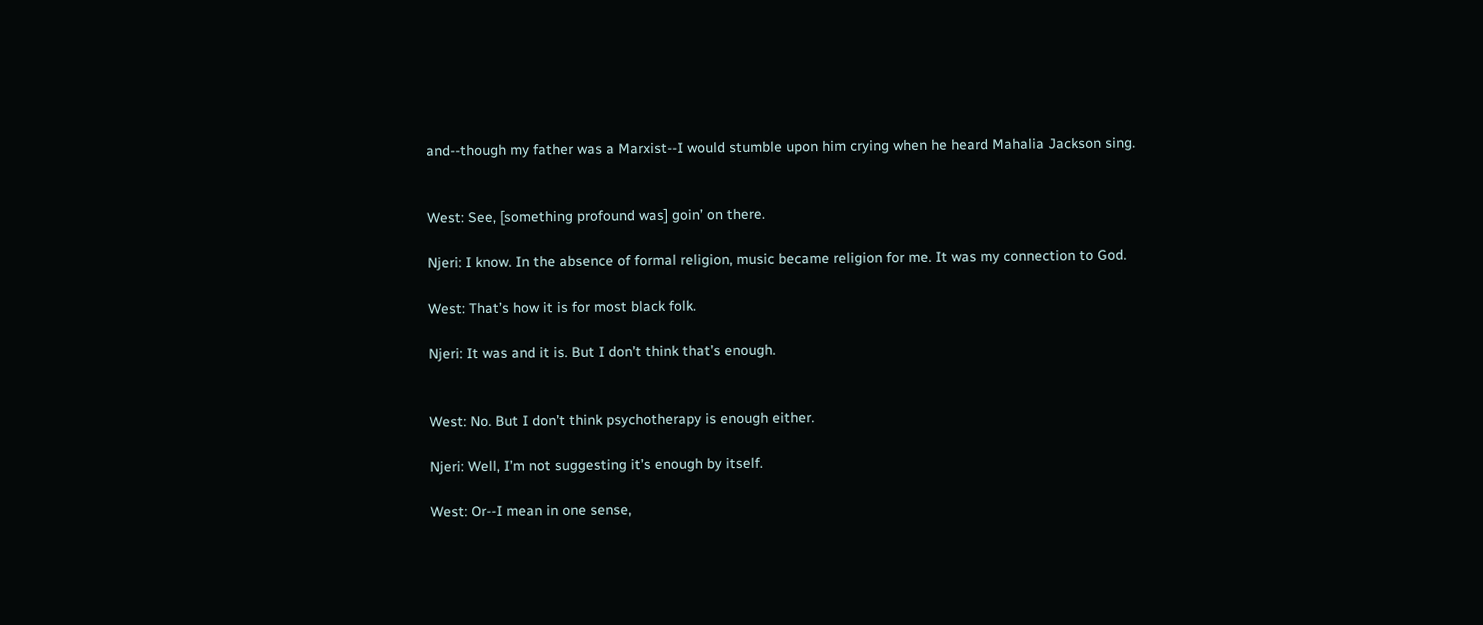and--though my father was a Marxist--I would stumble upon him crying when he heard Mahalia Jackson sing.


West: See, [something profound was] goin’ on there.

Njeri: I know. In the absence of formal religion, music became religion for me. It was my connection to God.

West: That’s how it is for most black folk.

Njeri: It was and it is. But I don’t think that’s enough.


West: No. But I don’t think psychotherapy is enough either.

Njeri: Well, I’m not suggesting it’s enough by itself.

West: Or--I mean in one sense,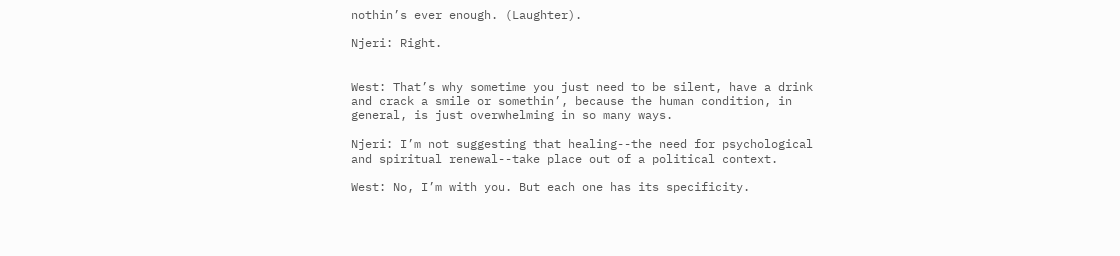nothin’s ever enough. (Laughter).

Njeri: Right.


West: That’s why sometime you just need to be silent, have a drink and crack a smile or somethin’, because the human condition, in general, is just overwhelming in so many ways.

Njeri: I’m not suggesting that healing--the need for psychological and spiritual renewal--take place out of a political context.

West: No, I’m with you. But each one has its specificity.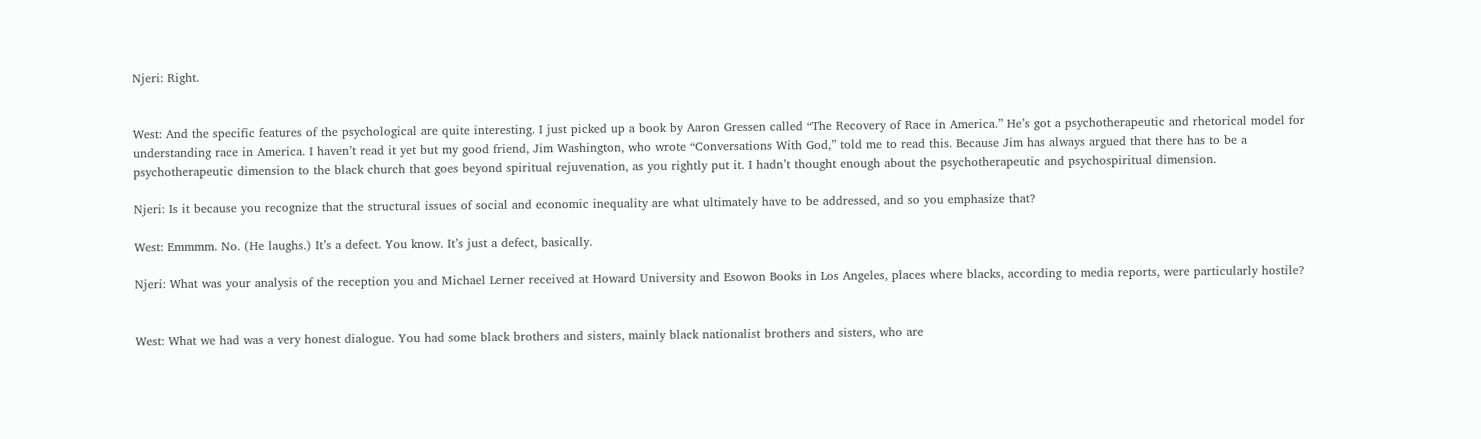Njeri: Right.


West: And the specific features of the psychological are quite interesting. I just picked up a book by Aaron Gressen called “The Recovery of Race in America.” He’s got a psychotherapeutic and rhetorical model for understanding race in America. I haven’t read it yet but my good friend, Jim Washington, who wrote “Conversations With God,” told me to read this. Because Jim has always argued that there has to be a psychotherapeutic dimension to the black church that goes beyond spiritual rejuvenation, as you rightly put it. I hadn’t thought enough about the psychotherapeutic and psychospiritual dimension.

Njeri: Is it because you recognize that the structural issues of social and economic inequality are what ultimately have to be addressed, and so you emphasize that?

West: Emmmm. No. (He laughs.) It’s a defect. You know. It’s just a defect, basically.

Njeri: What was your analysis of the reception you and Michael Lerner received at Howard University and Esowon Books in Los Angeles, places where blacks, according to media reports, were particularly hostile?


West: What we had was a very honest dialogue. You had some black brothers and sisters, mainly black nationalist brothers and sisters, who are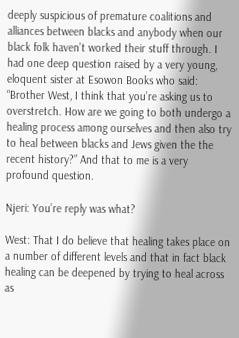deeply suspicious of premature coalitions and alliances between blacks and anybody when our black folk haven’t worked their stuff through. I had one deep question raised by a very young, eloquent sister at Esowon Books who said: “Brother West, I think that you’re asking us to overstretch. How are we going to both undergo a healing process among ourselves and then also try to heal between blacks and Jews given the the recent history?” And that to me is a very profound question.

Njeri: You’re reply was what?

West: That I do believe that healing takes place on a number of different levels and that in fact black healing can be deepened by trying to heal across as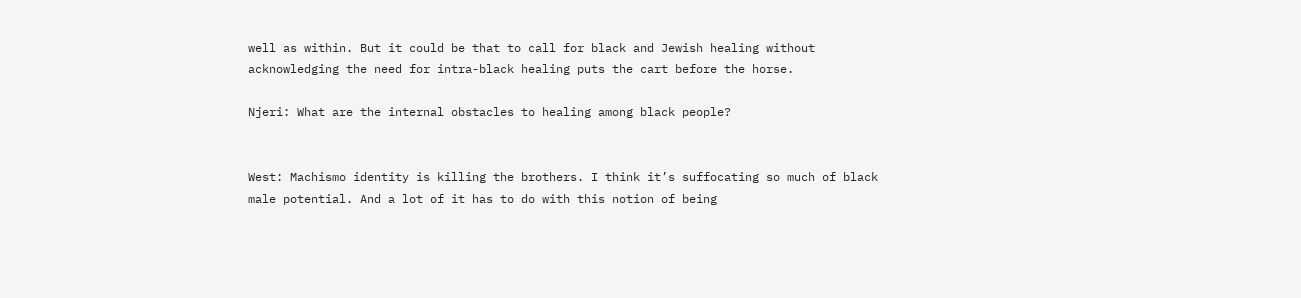well as within. But it could be that to call for black and Jewish healing without acknowledging the need for intra-black healing puts the cart before the horse.

Njeri: What are the internal obstacles to healing among black people?


West: Machismo identity is killing the brothers. I think it’s suffocating so much of black male potential. And a lot of it has to do with this notion of being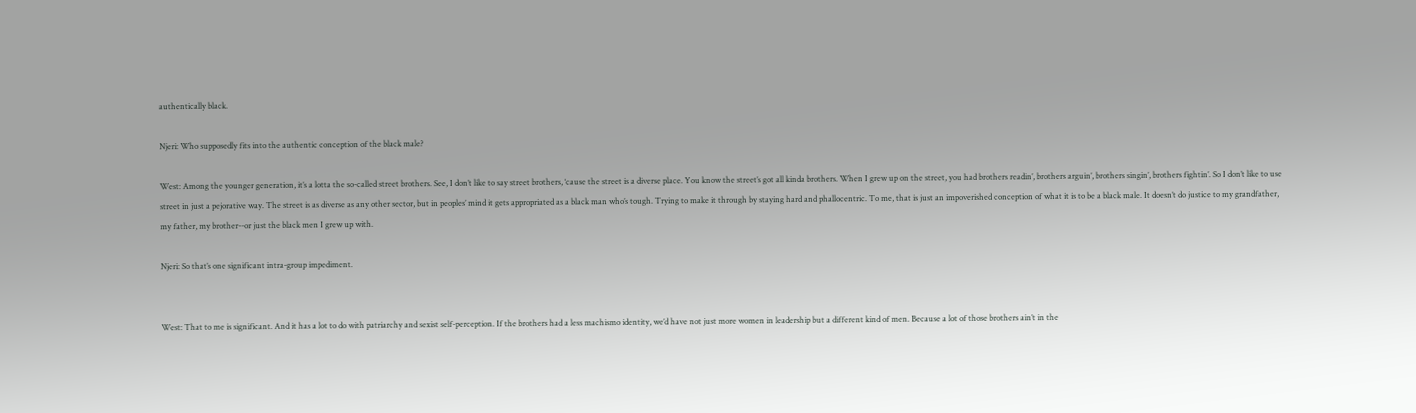authentically black.

Njeri: Who supposedly fits into the authentic conception of the black male?

West: Among the younger generation, it’s a lotta the so-called street brothers. See, I don’t like to say street brothers, ‘cause the street is a diverse place. You know the street’s got all kinda brothers. When I grew up on the street, you had brothers readin’, brothers arguin’, brothers singin’, brothers fightin’. So I don’t like to use street in just a pejorative way. The street is as diverse as any other sector, but in peoples’ mind it gets appropriated as a black man who’s tough. Trying to make it through by staying hard and phallocentric. To me, that is just an impoverished conception of what it is to be a black male. It doesn’t do justice to my grandfather, my father, my brother--or just the black men I grew up with.

Njeri: So that’s one significant intra-group impediment.


West: That to me is significant. And it has a lot to do with patriarchy and sexist self-perception. If the brothers had a less machismo identity, we’d have not just more women in leadership but a different kind of men. Because a lot of those brothers ain’t in the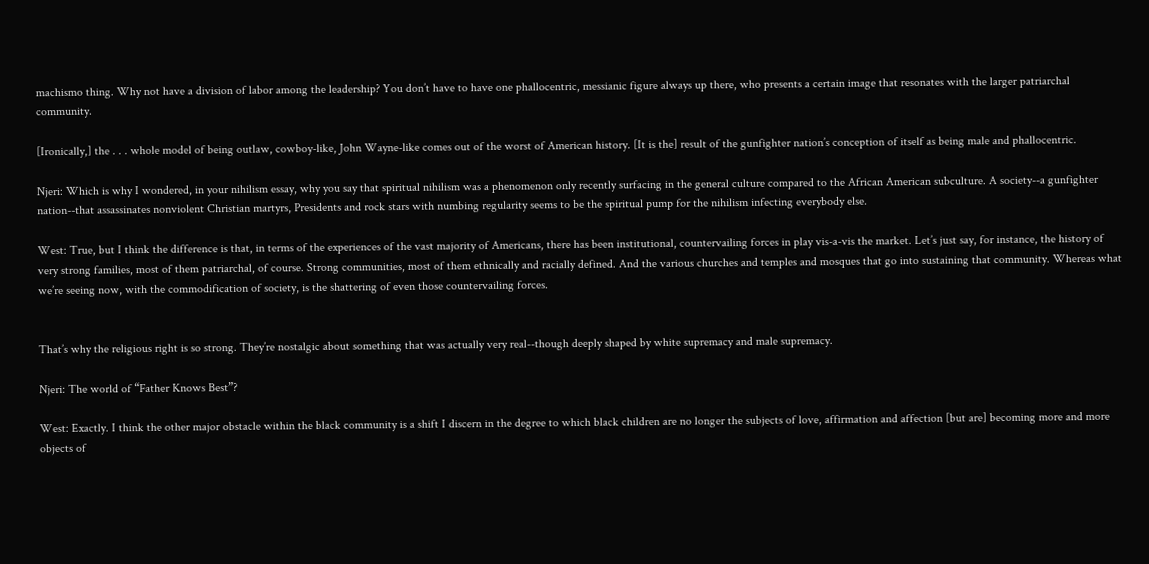machismo thing. Why not have a division of labor among the leadership? You don’t have to have one phallocentric, messianic figure always up there, who presents a certain image that resonates with the larger patriarchal community.

[Ironically,] the . . . whole model of being outlaw, cowboy-like, John Wayne-like comes out of the worst of American history. [It is the] result of the gunfighter nation’s conception of itself as being male and phallocentric.

Njeri: Which is why I wondered, in your nihilism essay, why you say that spiritual nihilism was a phenomenon only recently surfacing in the general culture compared to the African American subculture. A society--a gunfighter nation--that assassinates nonviolent Christian martyrs, Presidents and rock stars with numbing regularity seems to be the spiritual pump for the nihilism infecting everybody else.

West: True, but I think the difference is that, in terms of the experiences of the vast majority of Americans, there has been institutional, countervailing forces in play vis-a-vis the market. Let’s just say, for instance, the history of very strong families, most of them patriarchal, of course. Strong communities, most of them ethnically and racially defined. And the various churches and temples and mosques that go into sustaining that community. Whereas what we’re seeing now, with the commodification of society, is the shattering of even those countervailing forces.


That’s why the religious right is so strong. They’re nostalgic about something that was actually very real--though deeply shaped by white supremacy and male supremacy.

Njeri: The world of “Father Knows Best”?

West: Exactly. I think the other major obstacle within the black community is a shift I discern in the degree to which black children are no longer the subjects of love, affirmation and affection [but are] becoming more and more objects of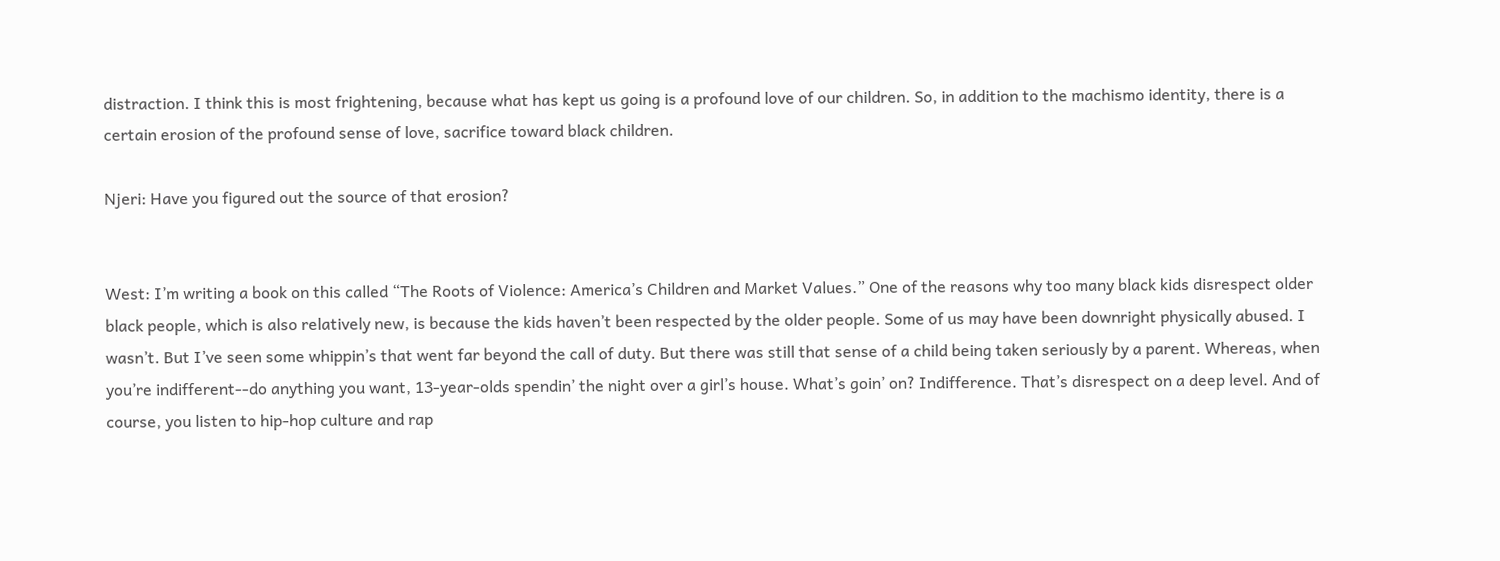distraction. I think this is most frightening, because what has kept us going is a profound love of our children. So, in addition to the machismo identity, there is a certain erosion of the profound sense of love, sacrifice toward black children.

Njeri: Have you figured out the source of that erosion?


West: I’m writing a book on this called “The Roots of Violence: America’s Children and Market Values.” One of the reasons why too many black kids disrespect older black people, which is also relatively new, is because the kids haven’t been respected by the older people. Some of us may have been downright physically abused. I wasn’t. But I’ve seen some whippin’s that went far beyond the call of duty. But there was still that sense of a child being taken seriously by a parent. Whereas, when you’re indifferent--do anything you want, 13-year-olds spendin’ the night over a girl’s house. What’s goin’ on? Indifference. That’s disrespect on a deep level. And of course, you listen to hip-hop culture and rap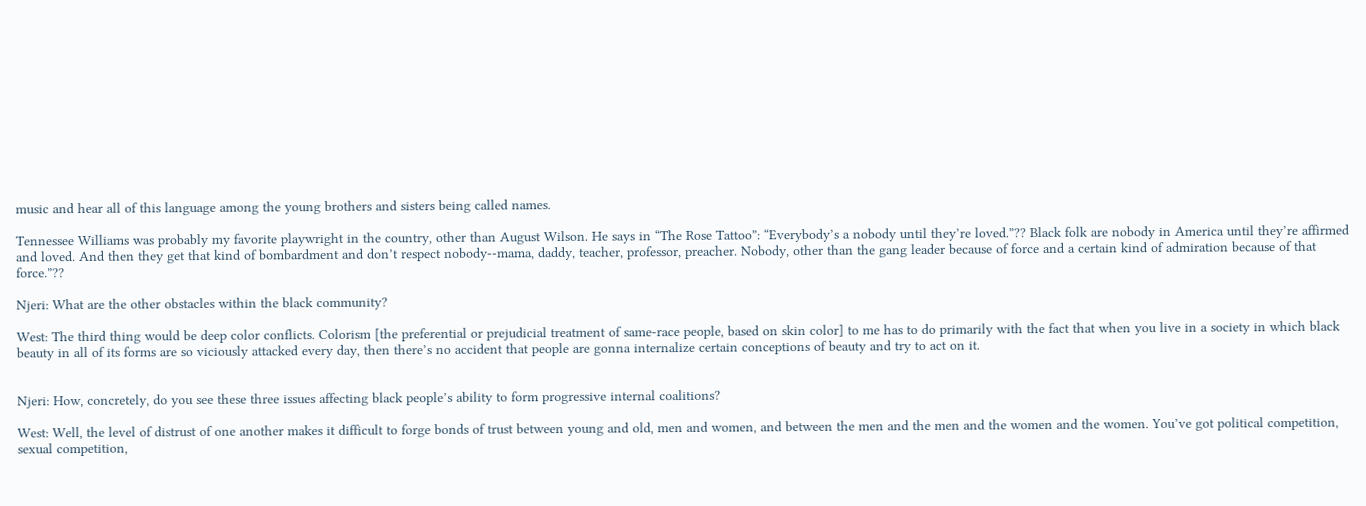music and hear all of this language among the young brothers and sisters being called names.

Tennessee Williams was probably my favorite playwright in the country, other than August Wilson. He says in “The Rose Tattoo”: “Everybody’s a nobody until they’re loved.”?? Black folk are nobody in America until they’re affirmed and loved. And then they get that kind of bombardment and don’t respect nobody--mama, daddy, teacher, professor, preacher. Nobody, other than the gang leader because of force and a certain kind of admiration because of that force.”??

Njeri: What are the other obstacles within the black community?

West: The third thing would be deep color conflicts. Colorism [the preferential or prejudicial treatment of same-race people, based on skin color] to me has to do primarily with the fact that when you live in a society in which black beauty in all of its forms are so viciously attacked every day, then there’s no accident that people are gonna internalize certain conceptions of beauty and try to act on it.


Njeri: How, concretely, do you see these three issues affecting black people’s ability to form progressive internal coalitions?

West: Well, the level of distrust of one another makes it difficult to forge bonds of trust between young and old, men and women, and between the men and the men and the women and the women. You’ve got political competition, sexual competition,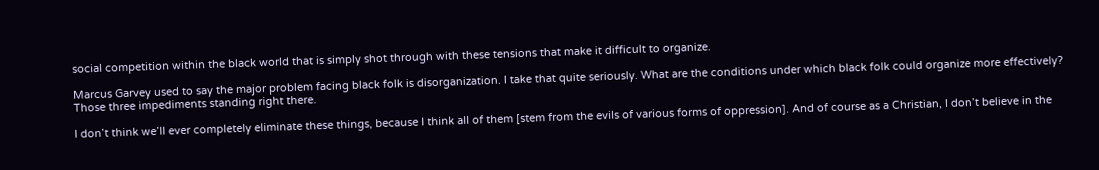social competition within the black world that is simply shot through with these tensions that make it difficult to organize.

Marcus Garvey used to say the major problem facing black folk is disorganization. I take that quite seriously. What are the conditions under which black folk could organize more effectively? Those three impediments standing right there.

I don’t think we’ll ever completely eliminate these things, because I think all of them [stem from the evils of various forms of oppression]. And of course as a Christian, I don’t believe in the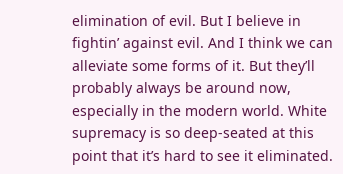elimination of evil. But I believe in fightin’ against evil. And I think we can alleviate some forms of it. But they’ll probably always be around now, especially in the modern world. White supremacy is so deep-seated at this point that it’s hard to see it eliminated.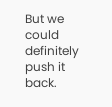But we could definitely push it back.